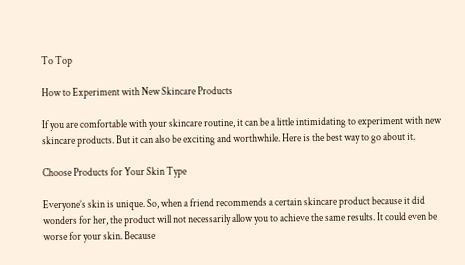To Top

How to Experiment with New Skincare Products

If you are comfortable with your skincare routine, it can be a little intimidating to experiment with new skincare products. But it can also be exciting and worthwhile. Here is the best way to go about it.

Choose Products for Your Skin Type

Everyone’s skin is unique. So, when a friend recommends a certain skincare product because it did wonders for her, the product will not necessarily allow you to achieve the same results. It could even be worse for your skin. Because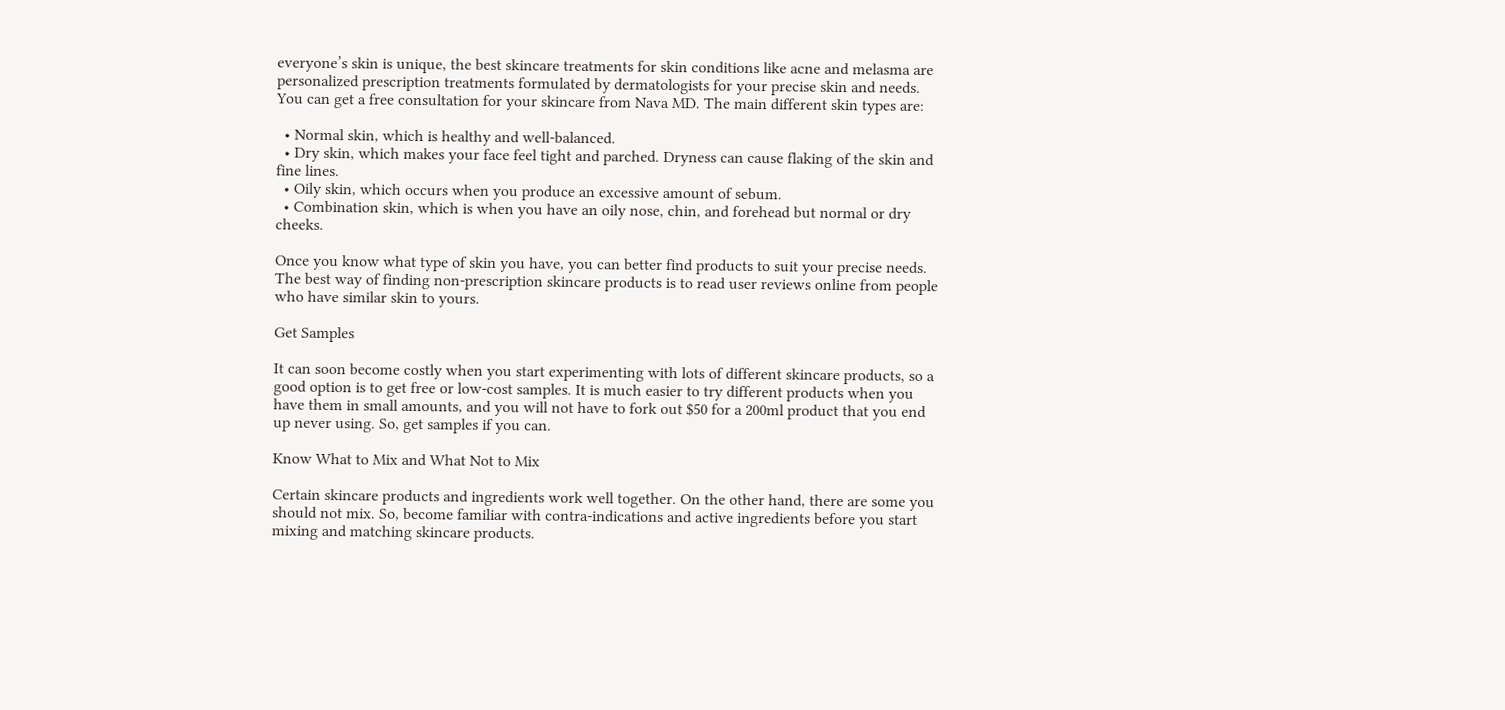everyone’s skin is unique, the best skincare treatments for skin conditions like acne and melasma are personalized prescription treatments formulated by dermatologists for your precise skin and needs. You can get a free consultation for your skincare from Nava MD. The main different skin types are:

  • Normal skin, which is healthy and well-balanced.
  • Dry skin, which makes your face feel tight and parched. Dryness can cause flaking of the skin and fine lines.
  • Oily skin, which occurs when you produce an excessive amount of sebum.
  • Combination skin, which is when you have an oily nose, chin, and forehead but normal or dry cheeks.

Once you know what type of skin you have, you can better find products to suit your precise needs. The best way of finding non-prescription skincare products is to read user reviews online from people who have similar skin to yours.

Get Samples

It can soon become costly when you start experimenting with lots of different skincare products, so a good option is to get free or low-cost samples. It is much easier to try different products when you have them in small amounts, and you will not have to fork out $50 for a 200ml product that you end up never using. So, get samples if you can.

Know What to Mix and What Not to Mix

Certain skincare products and ingredients work well together. On the other hand, there are some you should not mix. So, become familiar with contra-indications and active ingredients before you start mixing and matching skincare products.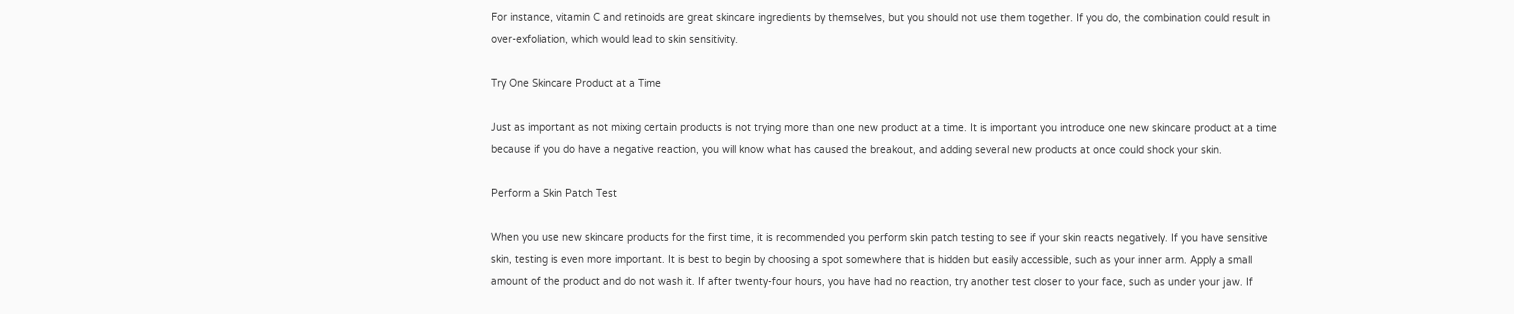For instance, vitamin C and retinoids are great skincare ingredients by themselves, but you should not use them together. If you do, the combination could result in over-exfoliation, which would lead to skin sensitivity.

Try One Skincare Product at a Time

Just as important as not mixing certain products is not trying more than one new product at a time. It is important you introduce one new skincare product at a time because if you do have a negative reaction, you will know what has caused the breakout, and adding several new products at once could shock your skin.

Perform a Skin Patch Test

When you use new skincare products for the first time, it is recommended you perform skin patch testing to see if your skin reacts negatively. If you have sensitive skin, testing is even more important. It is best to begin by choosing a spot somewhere that is hidden but easily accessible, such as your inner arm. Apply a small amount of the product and do not wash it. If after twenty-four hours, you have had no reaction, try another test closer to your face, such as under your jaw. If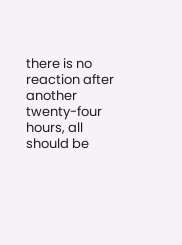there is no reaction after another twenty-four hours, all should be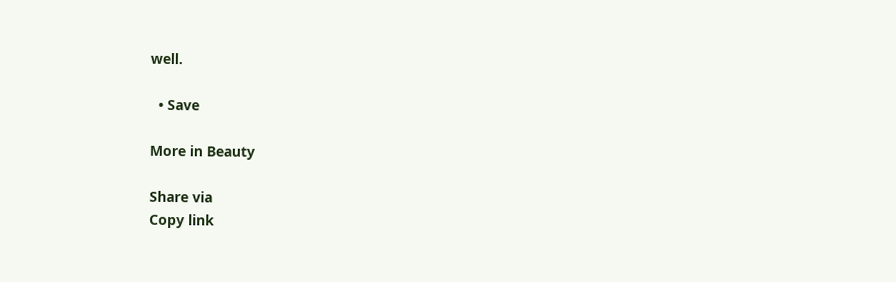well.

  • Save

More in Beauty

Share via
Copy link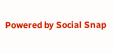Powered by Social Snap